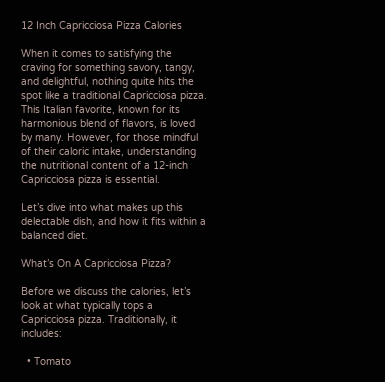12 Inch Capricciosa Pizza Calories

When it comes to satisfying the craving for something savory, tangy, and delightful, nothing quite hits the spot like a traditional Capricciosa pizza. This Italian favorite, known for its harmonious blend of flavors, is loved by many. However, for those mindful of their caloric intake, understanding the nutritional content of a 12-inch Capricciosa pizza is essential.

Let’s dive into what makes up this delectable dish, and how it fits within a balanced diet.

What’s On A Capricciosa Pizza?

Before we discuss the calories, let’s look at what typically tops a Capricciosa pizza. Traditionally, it includes:

  • Tomato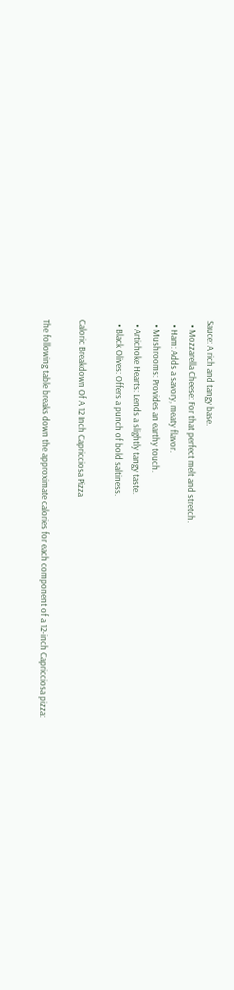Sauce: A rich and tangy base.
  • Mozzarella Cheese: For that perfect melt and stretch.
  • Ham: Adds a savory, meaty flavor.
  • Mushrooms: Provides an earthy touch.
  • Artichoke Hearts: Lends a slightly tangy taste.
  • Black Olives: Offers a punch of bold saltiness.

Caloric Breakdown Of A 12 Inch Capricciosa Pizza

The following table breaks down the approximate calories for each component of a 12-inch Capricciosa pizza: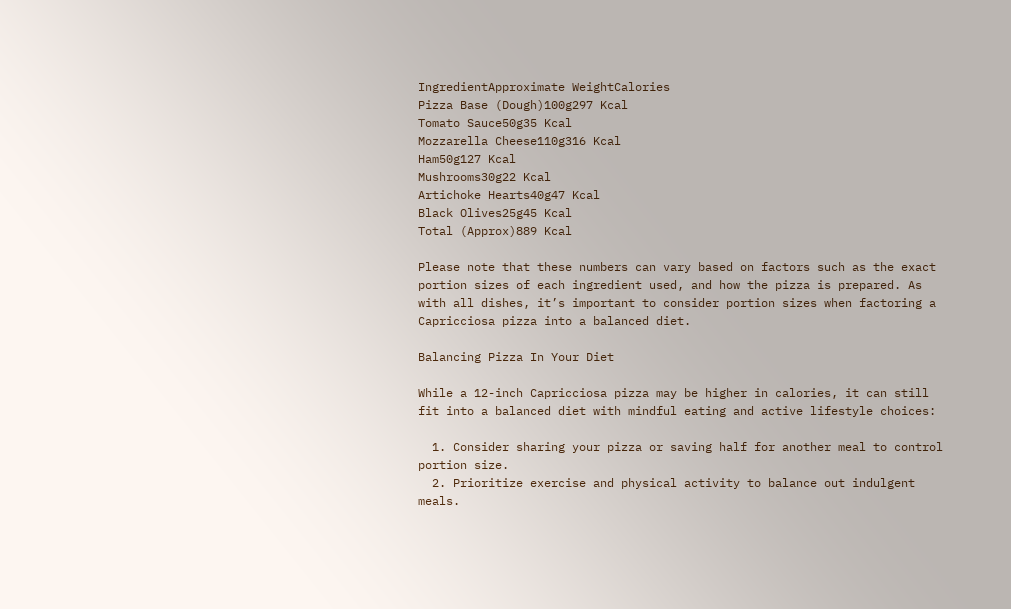IngredientApproximate WeightCalories
Pizza Base (Dough)100g297 Kcal
Tomato Sauce50g35 Kcal
Mozzarella Cheese110g316 Kcal
Ham50g127 Kcal
Mushrooms30g22 Kcal
Artichoke Hearts40g47 Kcal
Black Olives25g45 Kcal
Total (Approx)889 Kcal

Please note that these numbers can vary based on factors such as the exact portion sizes of each ingredient used, and how the pizza is prepared. As with all dishes, it’s important to consider portion sizes when factoring a Capricciosa pizza into a balanced diet.

Balancing Pizza In Your Diet

While a 12-inch Capricciosa pizza may be higher in calories, it can still fit into a balanced diet with mindful eating and active lifestyle choices:

  1. Consider sharing your pizza or saving half for another meal to control portion size.
  2. Prioritize exercise and physical activity to balance out indulgent meals.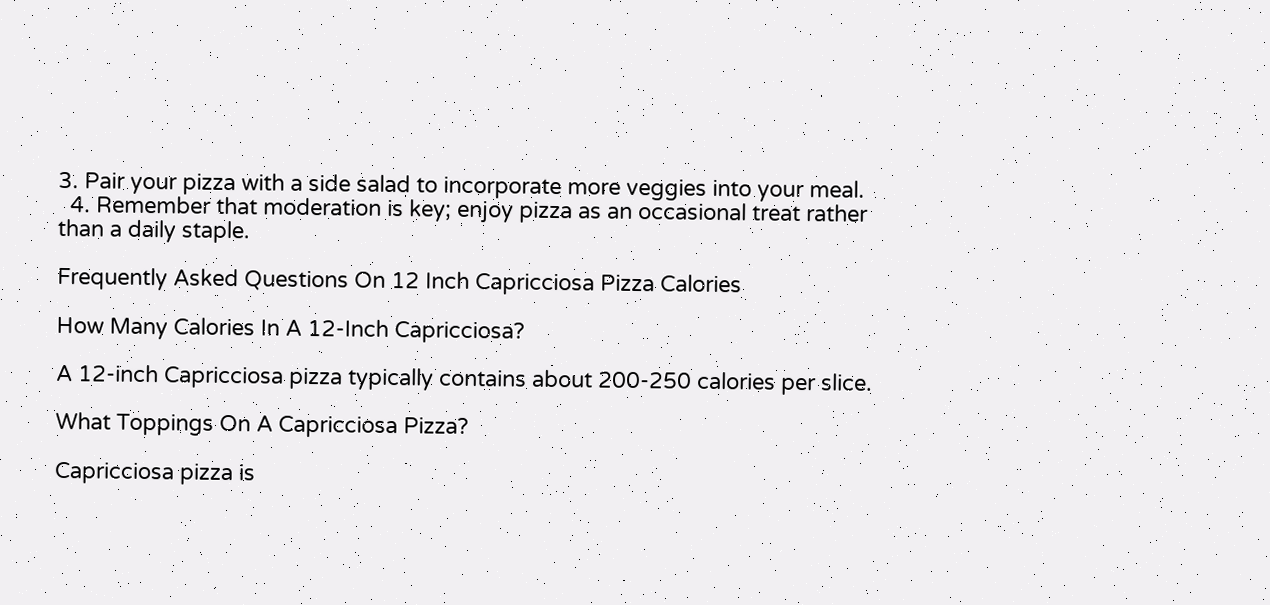3. Pair your pizza with a side salad to incorporate more veggies into your meal.
  4. Remember that moderation is key; enjoy pizza as an occasional treat rather than a daily staple.

Frequently Asked Questions On 12 Inch Capricciosa Pizza Calories

How Many Calories In A 12-Inch Capricciosa?

A 12-inch Capricciosa pizza typically contains about 200-250 calories per slice.

What Toppings On A Capricciosa Pizza?

Capricciosa pizza is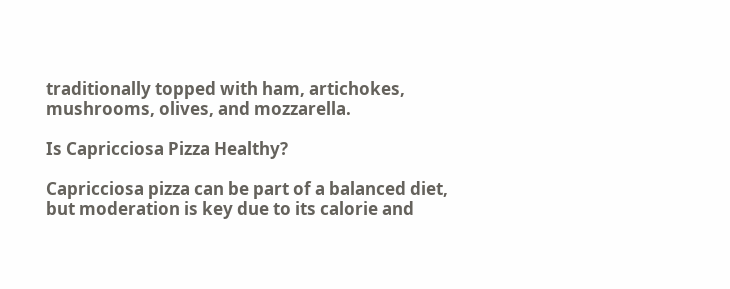traditionally topped with ham, artichokes, mushrooms, olives, and mozzarella.

Is Capricciosa Pizza Healthy?

Capricciosa pizza can be part of a balanced diet, but moderation is key due to its calorie and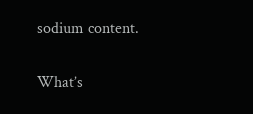sodium content.

What’s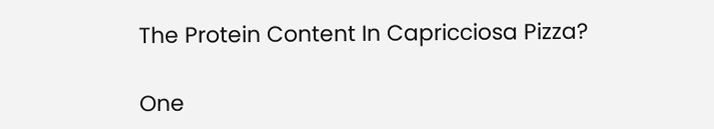The Protein Content In Capricciosa Pizza?

One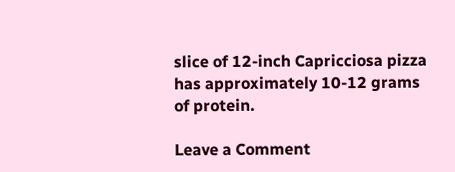slice of 12-inch Capricciosa pizza has approximately 10-12 grams of protein.

Leave a Comment